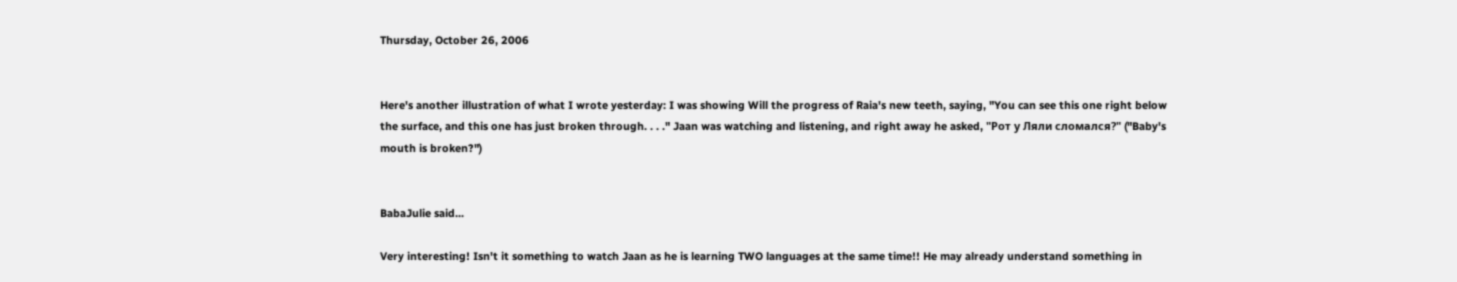Thursday, October 26, 2006


Here's another illustration of what I wrote yesterday: I was showing Will the progress of Raia's new teeth, saying, "You can see this one right below the surface, and this one has just broken through. . . ." Jaan was watching and listening, and right away he asked, "Рот у Ляли сломался?" ("Baby's mouth is broken?")


BabaJulie said...

Very interesting! Isn't it something to watch Jaan as he is learning TWO languages at the same time!! He may already understand something in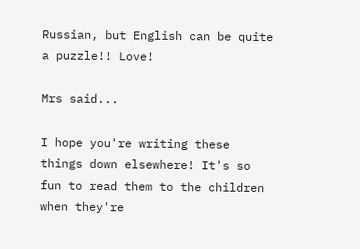Russian, but English can be quite a puzzle!! Love!

Mrs said...

I hope you're writing these things down elsewhere! It's so fun to read them to the children when they're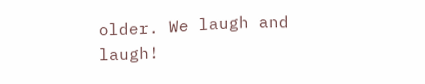older. We laugh and laugh!